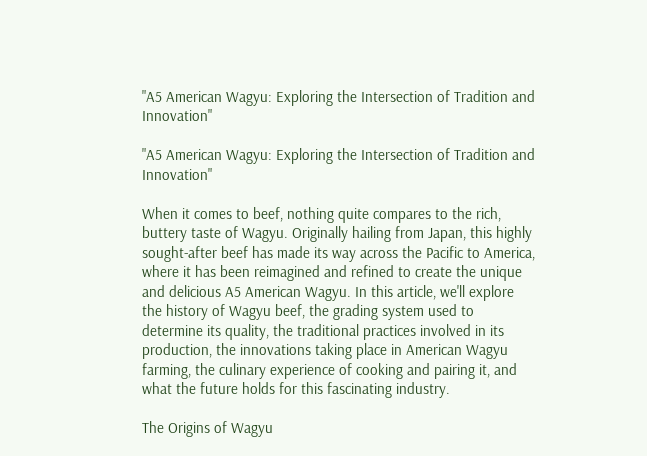"A5 American Wagyu: Exploring the Intersection of Tradition and Innovation"

"A5 American Wagyu: Exploring the Intersection of Tradition and Innovation"

When it comes to beef, nothing quite compares to the rich, buttery taste of Wagyu. Originally hailing from Japan, this highly sought-after beef has made its way across the Pacific to America, where it has been reimagined and refined to create the unique and delicious A5 American Wagyu. In this article, we'll explore the history of Wagyu beef, the grading system used to determine its quality, the traditional practices involved in its production, the innovations taking place in American Wagyu farming, the culinary experience of cooking and pairing it, and what the future holds for this fascinating industry.

The Origins of Wagyu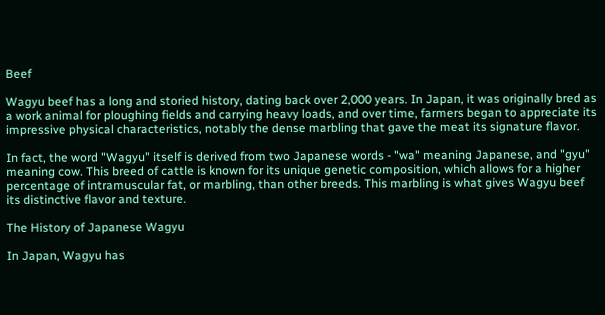Beef

Wagyu beef has a long and storied history, dating back over 2,000 years. In Japan, it was originally bred as a work animal for ploughing fields and carrying heavy loads, and over time, farmers began to appreciate its impressive physical characteristics, notably the dense marbling that gave the meat its signature flavor.

In fact, the word "Wagyu" itself is derived from two Japanese words - "wa" meaning Japanese, and "gyu" meaning cow. This breed of cattle is known for its unique genetic composition, which allows for a higher percentage of intramuscular fat, or marbling, than other breeds. This marbling is what gives Wagyu beef its distinctive flavor and texture.

The History of Japanese Wagyu

In Japan, Wagyu has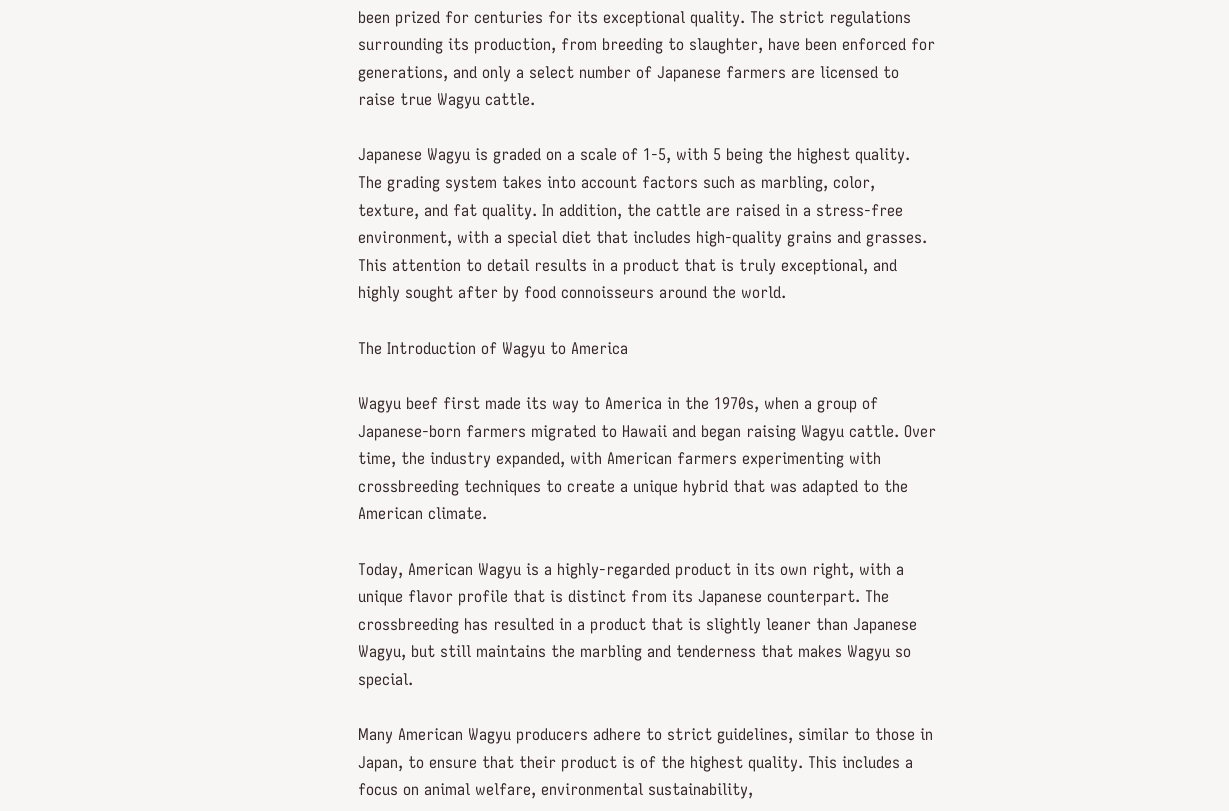been prized for centuries for its exceptional quality. The strict regulations surrounding its production, from breeding to slaughter, have been enforced for generations, and only a select number of Japanese farmers are licensed to raise true Wagyu cattle.

Japanese Wagyu is graded on a scale of 1-5, with 5 being the highest quality. The grading system takes into account factors such as marbling, color, texture, and fat quality. In addition, the cattle are raised in a stress-free environment, with a special diet that includes high-quality grains and grasses. This attention to detail results in a product that is truly exceptional, and highly sought after by food connoisseurs around the world.

The Introduction of Wagyu to America

Wagyu beef first made its way to America in the 1970s, when a group of Japanese-born farmers migrated to Hawaii and began raising Wagyu cattle. Over time, the industry expanded, with American farmers experimenting with crossbreeding techniques to create a unique hybrid that was adapted to the American climate.

Today, American Wagyu is a highly-regarded product in its own right, with a unique flavor profile that is distinct from its Japanese counterpart. The crossbreeding has resulted in a product that is slightly leaner than Japanese Wagyu, but still maintains the marbling and tenderness that makes Wagyu so special.

Many American Wagyu producers adhere to strict guidelines, similar to those in Japan, to ensure that their product is of the highest quality. This includes a focus on animal welfare, environmental sustainability,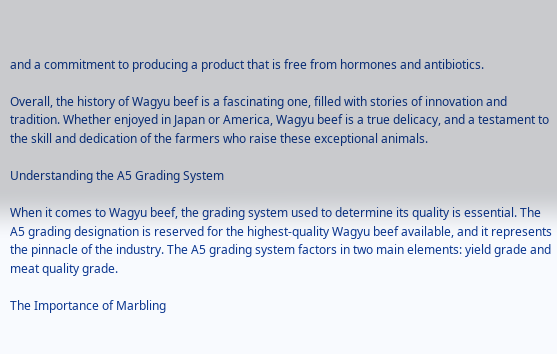and a commitment to producing a product that is free from hormones and antibiotics.

Overall, the history of Wagyu beef is a fascinating one, filled with stories of innovation and tradition. Whether enjoyed in Japan or America, Wagyu beef is a true delicacy, and a testament to the skill and dedication of the farmers who raise these exceptional animals.

Understanding the A5 Grading System

When it comes to Wagyu beef, the grading system used to determine its quality is essential. The A5 grading designation is reserved for the highest-quality Wagyu beef available, and it represents the pinnacle of the industry. The A5 grading system factors in two main elements: yield grade and meat quality grade.

The Importance of Marbling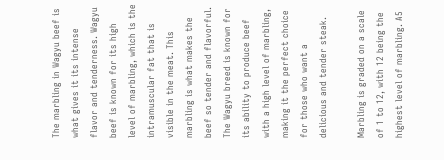The marbling in Wagyu beef is what gives it its intense flavor and tenderness. Wagyu beef is known for its high level of marbling, which is the intramuscular fat that is visible in the meat. This marbling is what makes the beef so tender and flavorful. The Wagyu breed is known for its ability to produce beef with a high level of marbling, making it the perfect choice for those who want a delicious and tender steak.

Marbling is graded on a scale of 1 to 12, with 12 being the highest level of marbling. A5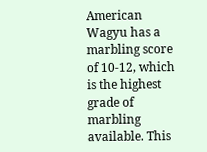American Wagyu has a marbling score of 10-12, which is the highest grade of marbling available. This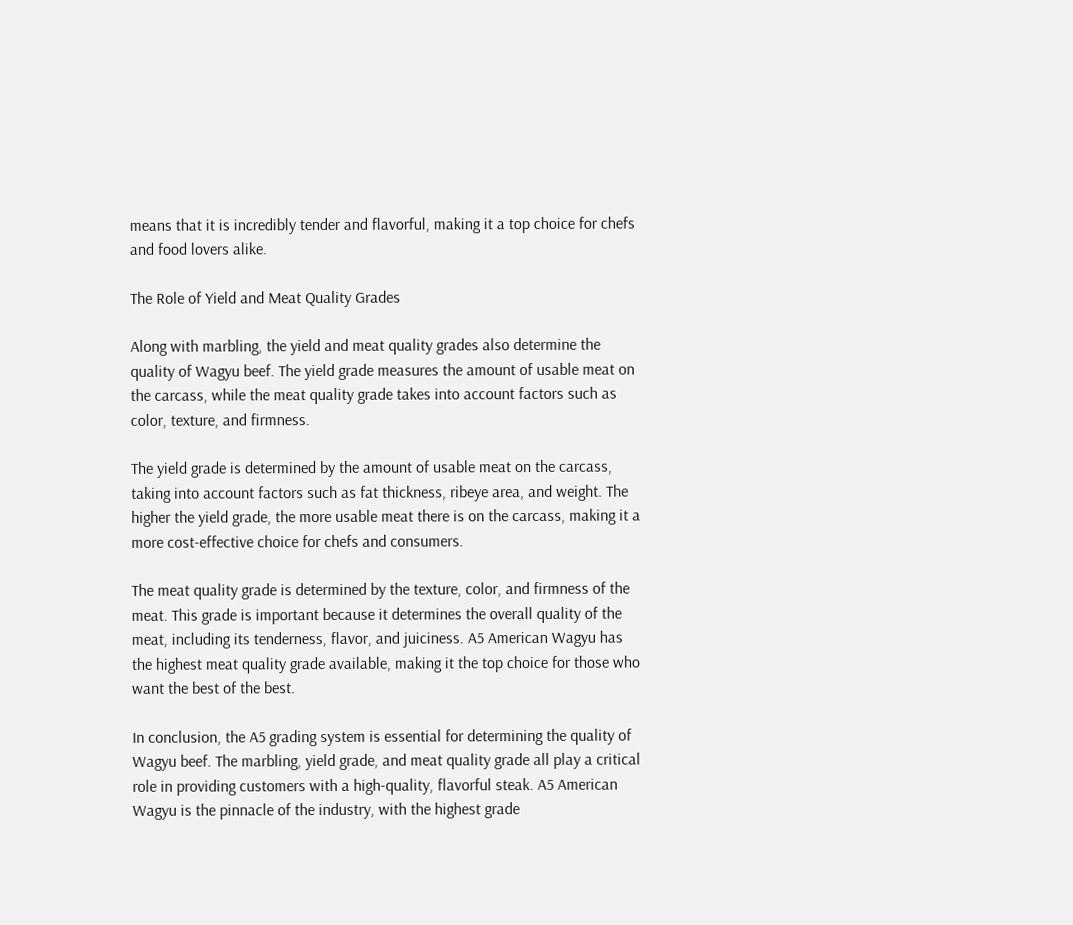means that it is incredibly tender and flavorful, making it a top choice for chefs and food lovers alike.

The Role of Yield and Meat Quality Grades

Along with marbling, the yield and meat quality grades also determine the quality of Wagyu beef. The yield grade measures the amount of usable meat on the carcass, while the meat quality grade takes into account factors such as color, texture, and firmness.

The yield grade is determined by the amount of usable meat on the carcass, taking into account factors such as fat thickness, ribeye area, and weight. The higher the yield grade, the more usable meat there is on the carcass, making it a more cost-effective choice for chefs and consumers.

The meat quality grade is determined by the texture, color, and firmness of the meat. This grade is important because it determines the overall quality of the meat, including its tenderness, flavor, and juiciness. A5 American Wagyu has the highest meat quality grade available, making it the top choice for those who want the best of the best.

In conclusion, the A5 grading system is essential for determining the quality of Wagyu beef. The marbling, yield grade, and meat quality grade all play a critical role in providing customers with a high-quality, flavorful steak. A5 American Wagyu is the pinnacle of the industry, with the highest grade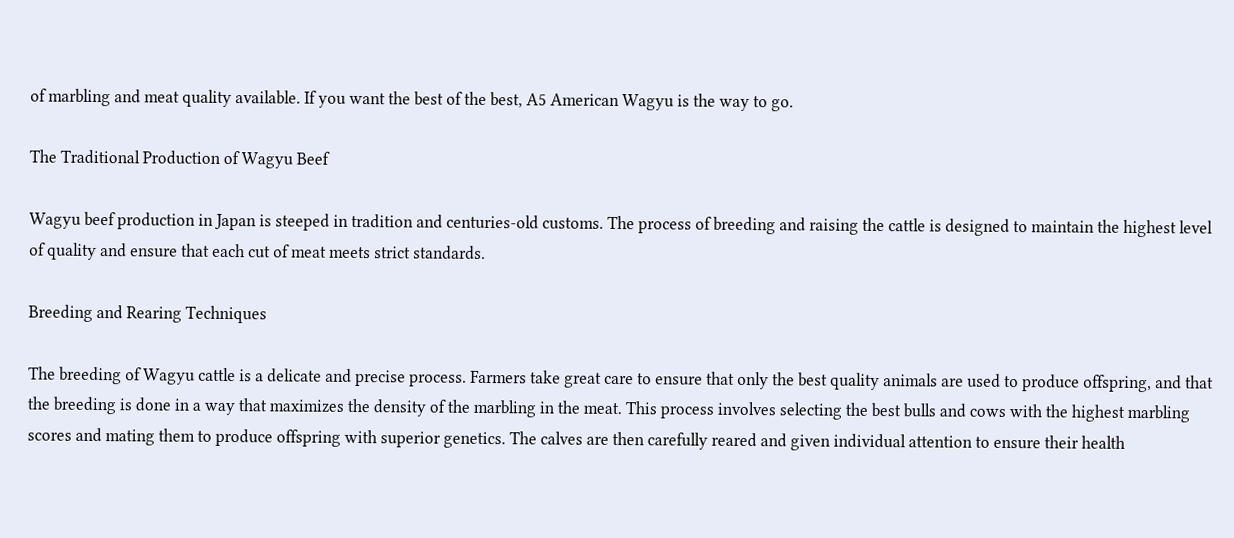of marbling and meat quality available. If you want the best of the best, A5 American Wagyu is the way to go.

The Traditional Production of Wagyu Beef

Wagyu beef production in Japan is steeped in tradition and centuries-old customs. The process of breeding and raising the cattle is designed to maintain the highest level of quality and ensure that each cut of meat meets strict standards.

Breeding and Rearing Techniques

The breeding of Wagyu cattle is a delicate and precise process. Farmers take great care to ensure that only the best quality animals are used to produce offspring, and that the breeding is done in a way that maximizes the density of the marbling in the meat. This process involves selecting the best bulls and cows with the highest marbling scores and mating them to produce offspring with superior genetics. The calves are then carefully reared and given individual attention to ensure their health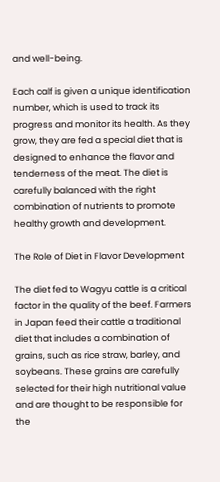and well-being.

Each calf is given a unique identification number, which is used to track its progress and monitor its health. As they grow, they are fed a special diet that is designed to enhance the flavor and tenderness of the meat. The diet is carefully balanced with the right combination of nutrients to promote healthy growth and development.

The Role of Diet in Flavor Development

The diet fed to Wagyu cattle is a critical factor in the quality of the beef. Farmers in Japan feed their cattle a traditional diet that includes a combination of grains, such as rice straw, barley, and soybeans. These grains are carefully selected for their high nutritional value and are thought to be responsible for the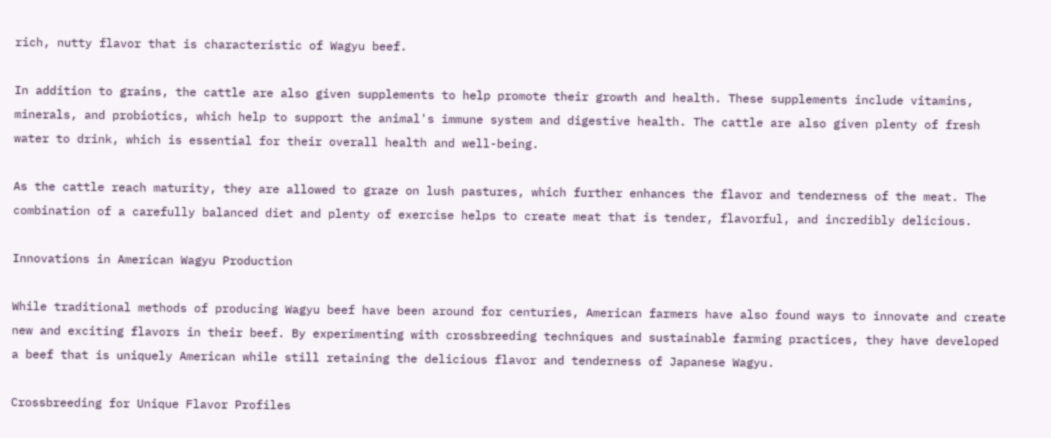rich, nutty flavor that is characteristic of Wagyu beef.

In addition to grains, the cattle are also given supplements to help promote their growth and health. These supplements include vitamins, minerals, and probiotics, which help to support the animal's immune system and digestive health. The cattle are also given plenty of fresh water to drink, which is essential for their overall health and well-being.

As the cattle reach maturity, they are allowed to graze on lush pastures, which further enhances the flavor and tenderness of the meat. The combination of a carefully balanced diet and plenty of exercise helps to create meat that is tender, flavorful, and incredibly delicious.

Innovations in American Wagyu Production

While traditional methods of producing Wagyu beef have been around for centuries, American farmers have also found ways to innovate and create new and exciting flavors in their beef. By experimenting with crossbreeding techniques and sustainable farming practices, they have developed a beef that is uniquely American while still retaining the delicious flavor and tenderness of Japanese Wagyu.

Crossbreeding for Unique Flavor Profiles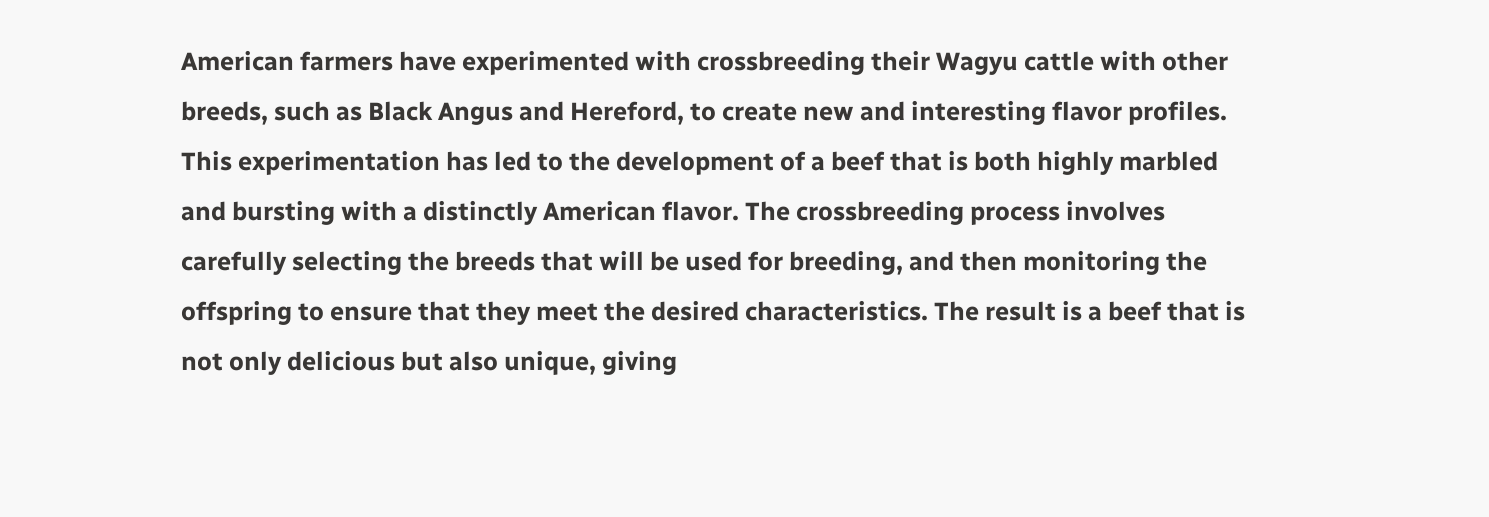American farmers have experimented with crossbreeding their Wagyu cattle with other breeds, such as Black Angus and Hereford, to create new and interesting flavor profiles. This experimentation has led to the development of a beef that is both highly marbled and bursting with a distinctly American flavor. The crossbreeding process involves carefully selecting the breeds that will be used for breeding, and then monitoring the offspring to ensure that they meet the desired characteristics. The result is a beef that is not only delicious but also unique, giving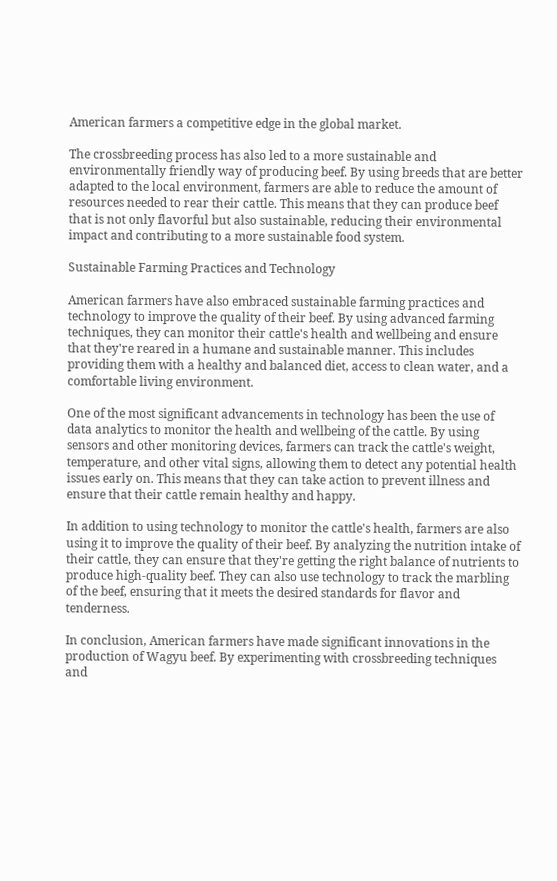American farmers a competitive edge in the global market.

The crossbreeding process has also led to a more sustainable and environmentally friendly way of producing beef. By using breeds that are better adapted to the local environment, farmers are able to reduce the amount of resources needed to rear their cattle. This means that they can produce beef that is not only flavorful but also sustainable, reducing their environmental impact and contributing to a more sustainable food system.

Sustainable Farming Practices and Technology

American farmers have also embraced sustainable farming practices and technology to improve the quality of their beef. By using advanced farming techniques, they can monitor their cattle's health and wellbeing and ensure that they're reared in a humane and sustainable manner. This includes providing them with a healthy and balanced diet, access to clean water, and a comfortable living environment.

One of the most significant advancements in technology has been the use of data analytics to monitor the health and wellbeing of the cattle. By using sensors and other monitoring devices, farmers can track the cattle's weight, temperature, and other vital signs, allowing them to detect any potential health issues early on. This means that they can take action to prevent illness and ensure that their cattle remain healthy and happy.

In addition to using technology to monitor the cattle's health, farmers are also using it to improve the quality of their beef. By analyzing the nutrition intake of their cattle, they can ensure that they're getting the right balance of nutrients to produce high-quality beef. They can also use technology to track the marbling of the beef, ensuring that it meets the desired standards for flavor and tenderness.

In conclusion, American farmers have made significant innovations in the production of Wagyu beef. By experimenting with crossbreeding techniques and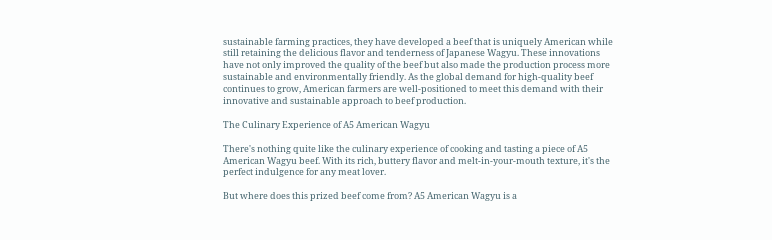sustainable farming practices, they have developed a beef that is uniquely American while still retaining the delicious flavor and tenderness of Japanese Wagyu. These innovations have not only improved the quality of the beef but also made the production process more sustainable and environmentally friendly. As the global demand for high-quality beef continues to grow, American farmers are well-positioned to meet this demand with their innovative and sustainable approach to beef production.

The Culinary Experience of A5 American Wagyu

There's nothing quite like the culinary experience of cooking and tasting a piece of A5 American Wagyu beef. With its rich, buttery flavor and melt-in-your-mouth texture, it's the perfect indulgence for any meat lover.

But where does this prized beef come from? A5 American Wagyu is a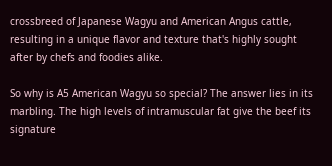crossbreed of Japanese Wagyu and American Angus cattle, resulting in a unique flavor and texture that's highly sought after by chefs and foodies alike.

So why is A5 American Wagyu so special? The answer lies in its marbling. The high levels of intramuscular fat give the beef its signature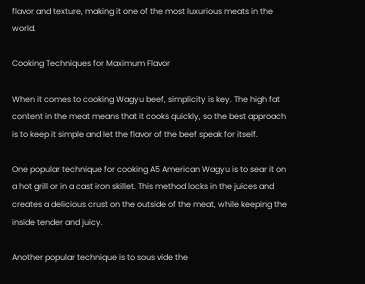flavor and texture, making it one of the most luxurious meats in the world.

Cooking Techniques for Maximum Flavor

When it comes to cooking Wagyu beef, simplicity is key. The high fat content in the meat means that it cooks quickly, so the best approach is to keep it simple and let the flavor of the beef speak for itself.

One popular technique for cooking A5 American Wagyu is to sear it on a hot grill or in a cast iron skillet. This method locks in the juices and creates a delicious crust on the outside of the meat, while keeping the inside tender and juicy.

Another popular technique is to sous vide the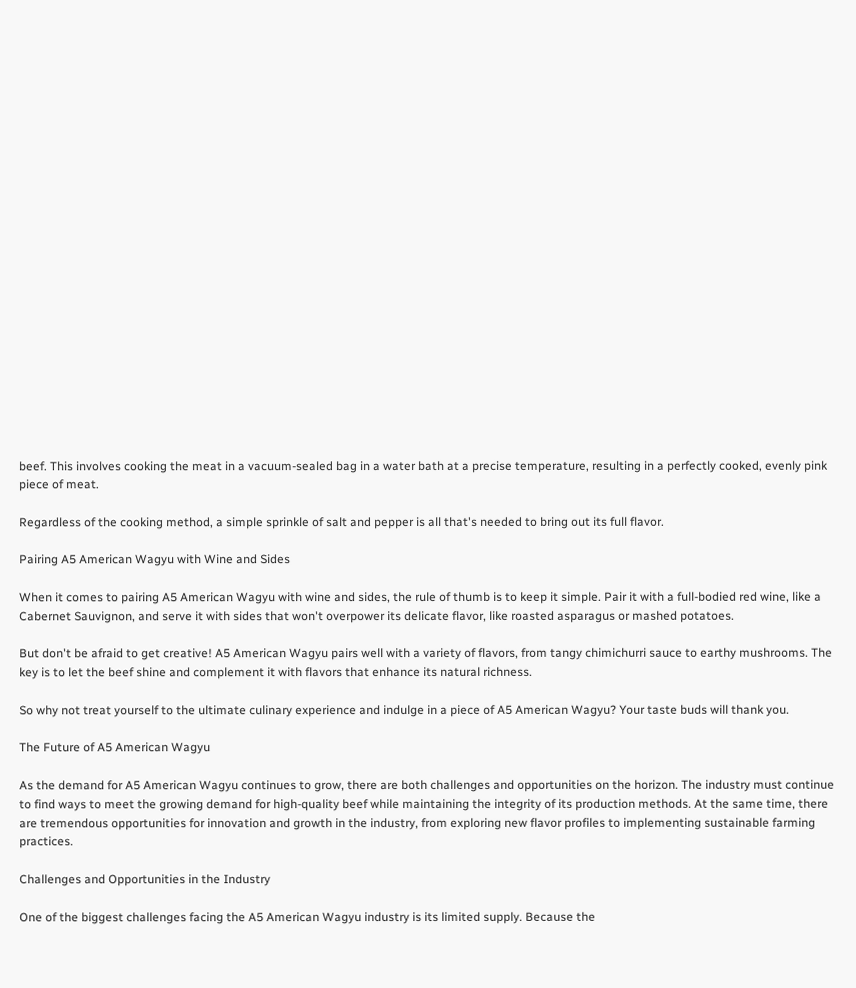beef. This involves cooking the meat in a vacuum-sealed bag in a water bath at a precise temperature, resulting in a perfectly cooked, evenly pink piece of meat.

Regardless of the cooking method, a simple sprinkle of salt and pepper is all that's needed to bring out its full flavor.

Pairing A5 American Wagyu with Wine and Sides

When it comes to pairing A5 American Wagyu with wine and sides, the rule of thumb is to keep it simple. Pair it with a full-bodied red wine, like a Cabernet Sauvignon, and serve it with sides that won't overpower its delicate flavor, like roasted asparagus or mashed potatoes.

But don't be afraid to get creative! A5 American Wagyu pairs well with a variety of flavors, from tangy chimichurri sauce to earthy mushrooms. The key is to let the beef shine and complement it with flavors that enhance its natural richness.

So why not treat yourself to the ultimate culinary experience and indulge in a piece of A5 American Wagyu? Your taste buds will thank you.

The Future of A5 American Wagyu

As the demand for A5 American Wagyu continues to grow, there are both challenges and opportunities on the horizon. The industry must continue to find ways to meet the growing demand for high-quality beef while maintaining the integrity of its production methods. At the same time, there are tremendous opportunities for innovation and growth in the industry, from exploring new flavor profiles to implementing sustainable farming practices.

Challenges and Opportunities in the Industry

One of the biggest challenges facing the A5 American Wagyu industry is its limited supply. Because the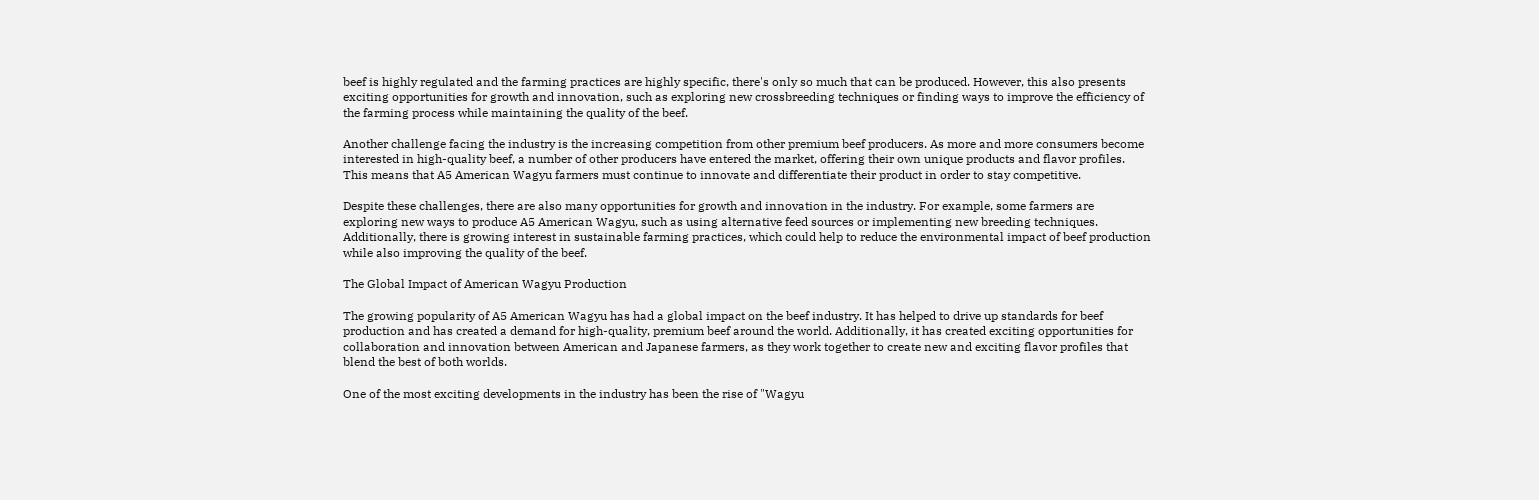beef is highly regulated and the farming practices are highly specific, there's only so much that can be produced. However, this also presents exciting opportunities for growth and innovation, such as exploring new crossbreeding techniques or finding ways to improve the efficiency of the farming process while maintaining the quality of the beef.

Another challenge facing the industry is the increasing competition from other premium beef producers. As more and more consumers become interested in high-quality beef, a number of other producers have entered the market, offering their own unique products and flavor profiles. This means that A5 American Wagyu farmers must continue to innovate and differentiate their product in order to stay competitive.

Despite these challenges, there are also many opportunities for growth and innovation in the industry. For example, some farmers are exploring new ways to produce A5 American Wagyu, such as using alternative feed sources or implementing new breeding techniques. Additionally, there is growing interest in sustainable farming practices, which could help to reduce the environmental impact of beef production while also improving the quality of the beef.

The Global Impact of American Wagyu Production

The growing popularity of A5 American Wagyu has had a global impact on the beef industry. It has helped to drive up standards for beef production and has created a demand for high-quality, premium beef around the world. Additionally, it has created exciting opportunities for collaboration and innovation between American and Japanese farmers, as they work together to create new and exciting flavor profiles that blend the best of both worlds.

One of the most exciting developments in the industry has been the rise of "Wagyu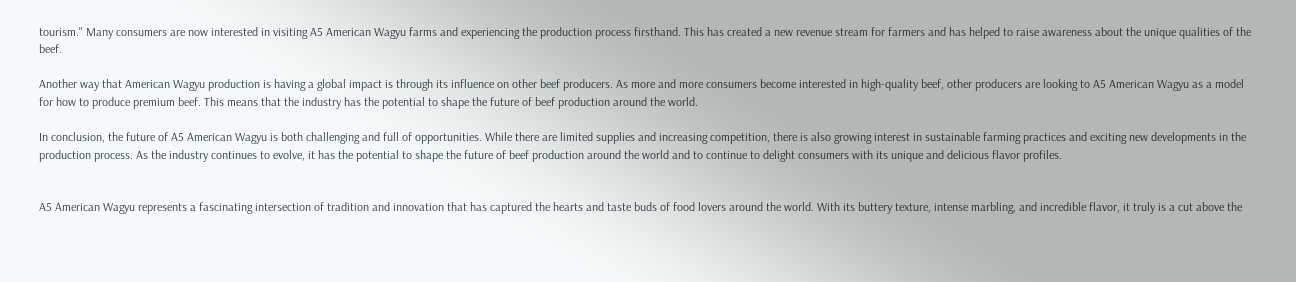tourism." Many consumers are now interested in visiting A5 American Wagyu farms and experiencing the production process firsthand. This has created a new revenue stream for farmers and has helped to raise awareness about the unique qualities of the beef.

Another way that American Wagyu production is having a global impact is through its influence on other beef producers. As more and more consumers become interested in high-quality beef, other producers are looking to A5 American Wagyu as a model for how to produce premium beef. This means that the industry has the potential to shape the future of beef production around the world.

In conclusion, the future of A5 American Wagyu is both challenging and full of opportunities. While there are limited supplies and increasing competition, there is also growing interest in sustainable farming practices and exciting new developments in the production process. As the industry continues to evolve, it has the potential to shape the future of beef production around the world and to continue to delight consumers with its unique and delicious flavor profiles.


A5 American Wagyu represents a fascinating intersection of tradition and innovation that has captured the hearts and taste buds of food lovers around the world. With its buttery texture, intense marbling, and incredible flavor, it truly is a cut above the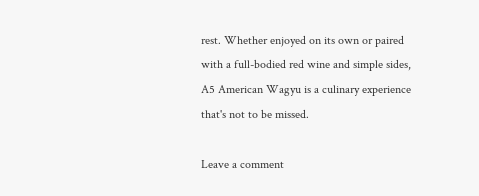rest. Whether enjoyed on its own or paired with a full-bodied red wine and simple sides, A5 American Wagyu is a culinary experience that's not to be missed.

Leave a comment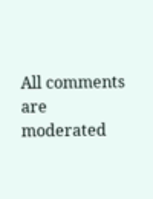All comments are moderated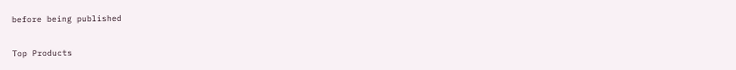before being published

Top Products